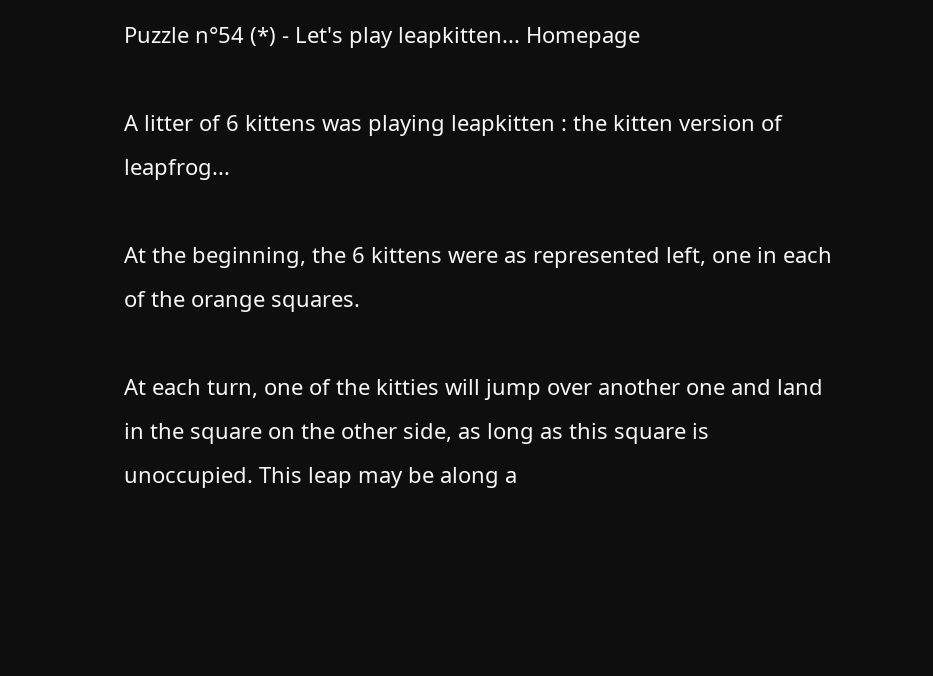Puzzle n°54 (*) - Let's play leapkitten... Homepage

A litter of 6 kittens was playing leapkitten : the kitten version of leapfrog...

At the beginning, the 6 kittens were as represented left, one in each of the orange squares.

At each turn, one of the kitties will jump over another one and land in the square on the other side, as long as this square is unoccupied. This leap may be along a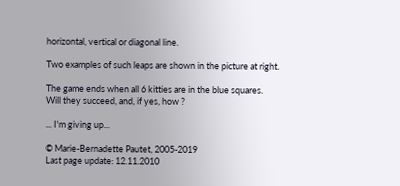horizontal, vertical or diagonal line.

Two examples of such leaps are shown in the picture at right.

The game ends when all 6 kitties are in the blue squares.
Will they succeed, and, if yes, how ?

... I'm giving up...

© Marie-Bernadette Pautet, 2005-2019
Last page update: 12.11.2010